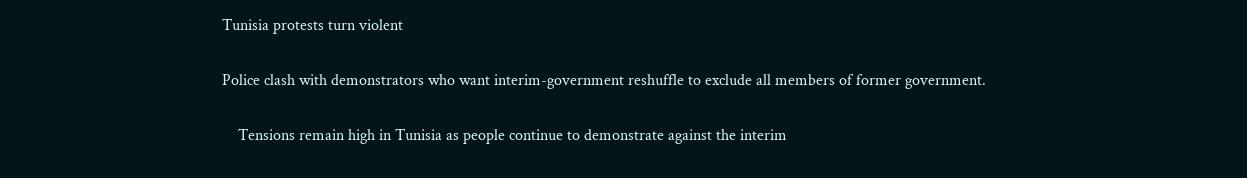Tunisia protests turn violent

Police clash with demonstrators who want interim-government reshuffle to exclude all members of former government.

    Tensions remain high in Tunisia as people continue to demonstrate against the interim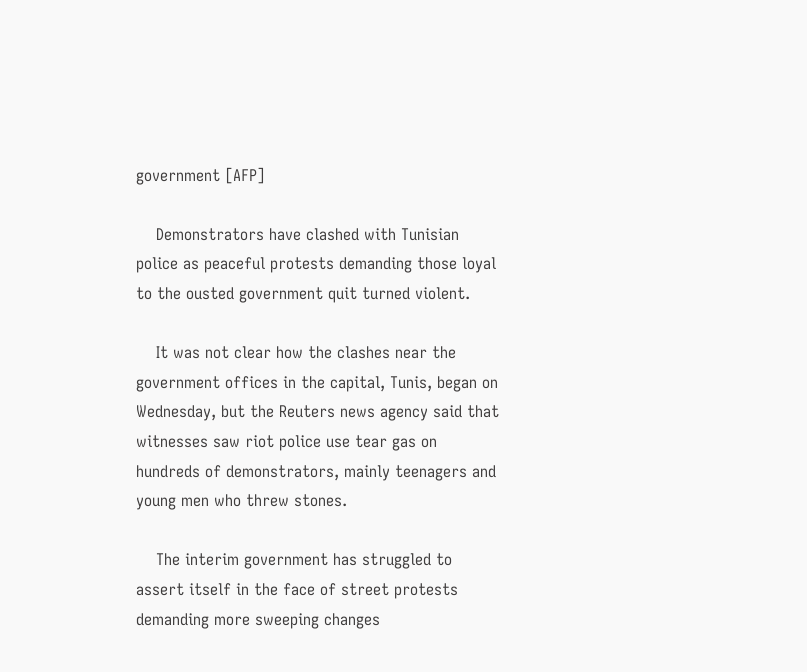government [AFP]

    Demonstrators have clashed with Tunisian police as peaceful protests demanding those loyal to the ousted government quit turned violent.

    It was not clear how the clashes near the government offices in the capital, Tunis, began on Wednesday, but the Reuters news agency said that witnesses saw riot police use tear gas on hundreds of demonstrators, mainly teenagers and young men who threw stones.

    The interim government has struggled to assert itself in the face of street protests demanding more sweeping changes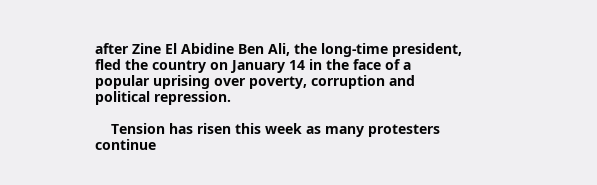after Zine El Abidine Ben Ali, the long-time president, fled the country on January 14 in the face of a popular uprising over poverty, corruption and political repression.

    Tension has risen this week as many protesters continue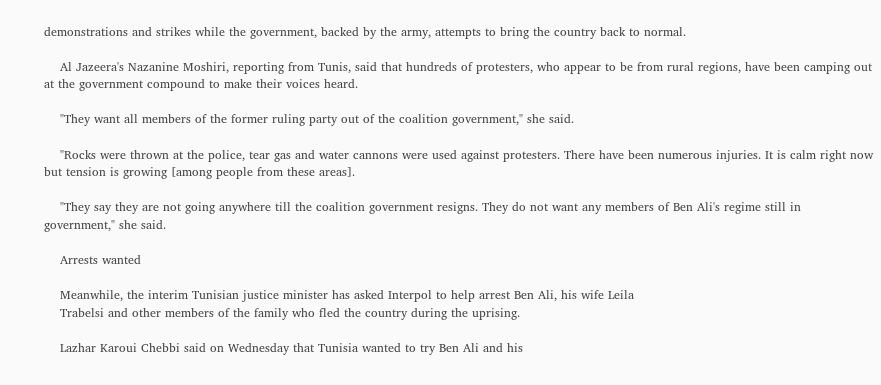demonstrations and strikes while the government, backed by the army, attempts to bring the country back to normal.

    Al Jazeera's Nazanine Moshiri, reporting from Tunis, said that hundreds of protesters, who appear to be from rural regions, have been camping out at the government compound to make their voices heard.

    "They want all members of the former ruling party out of the coalition government," she said.

    "Rocks were thrown at the police, tear gas and water cannons were used against protesters. There have been numerous injuries. It is calm right now but tension is growing [among people from these areas].

    "They say they are not going anywhere till the coalition government resigns. They do not want any members of Ben Ali's regime still in government," she said.

    Arrests wanted

    Meanwhile, the interim Tunisian justice minister has asked Interpol to help arrest Ben Ali, his wife Leila
    Trabelsi and other members of the family who fled the country during the uprising.

    Lazhar Karoui Chebbi said on Wednesday that Tunisia wanted to try Ben Ali and his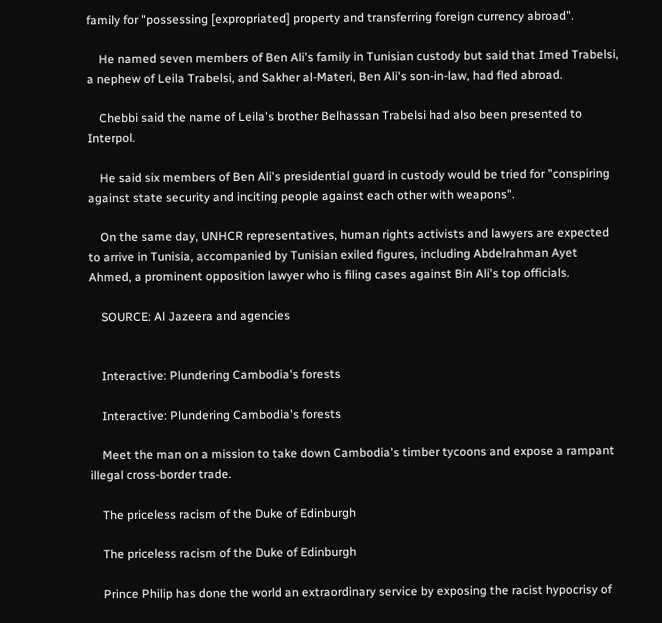family for "possessing [expropriated] property and transferring foreign currency abroad".

    He named seven members of Ben Ali's family in Tunisian custody but said that Imed Trabelsi, a nephew of Leila Trabelsi, and Sakher al-Materi, Ben Ali's son-in-law, had fled abroad.

    Chebbi said the name of Leila's brother Belhassan Trabelsi had also been presented to Interpol.

    He said six members of Ben Ali's presidential guard in custody would be tried for "conspiring against state security and inciting people against each other with weapons".

    On the same day, UNHCR representatives, human rights activists and lawyers are expected to arrive in Tunisia, accompanied by Tunisian exiled figures, including Abdelrahman Ayet Ahmed, a prominent opposition lawyer who is filing cases against Bin Ali's top officials.

    SOURCE: Al Jazeera and agencies


    Interactive: Plundering Cambodia's forests

    Interactive: Plundering Cambodia's forests

    Meet the man on a mission to take down Cambodia's timber tycoons and expose a rampant illegal cross-border trade.

    The priceless racism of the Duke of Edinburgh

    The priceless racism of the Duke of Edinburgh

    Prince Philip has done the world an extraordinary service by exposing the racist hypocrisy of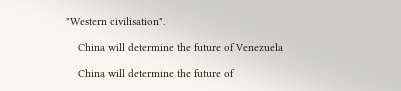"Western civilisation".

    China will determine the future of Venezuela

    China will determine the future of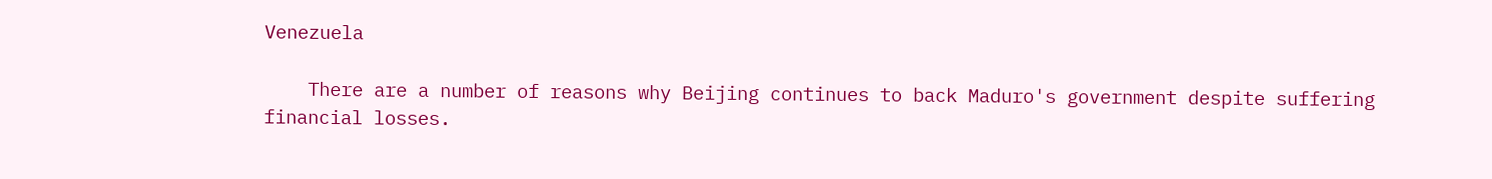Venezuela

    There are a number of reasons why Beijing continues to back Maduro's government despite suffering financial losses.